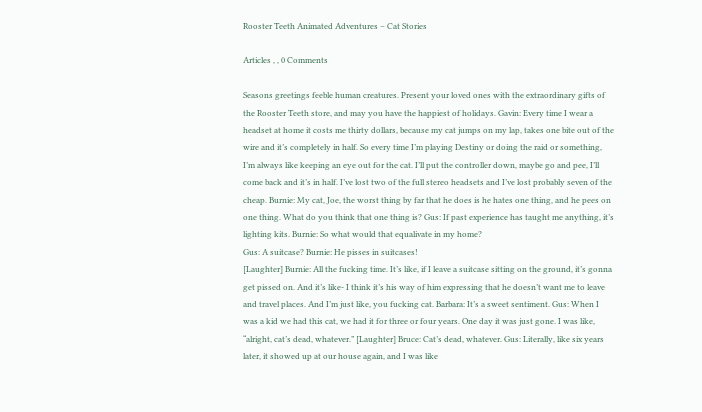Rooster Teeth Animated Adventures – Cat Stories

Articles , , 0 Comments

Seasons greetings feeble human creatures. Present your loved ones with the extraordinary gifts of the Rooster Teeth store, and may you have the happiest of holidays. Gavin: Every time I wear a headset at home it costs me thirty dollars, because my cat jumps on my lap, takes one bite out of the wire and it’s completely in half. So every time I’m playing Destiny or doing the raid or something, I’m always like keeping an eye out for the cat. I’ll put the controller down, maybe go and pee, I’ll come back and it’s in half. I’ve lost two of the full stereo headsets and I’ve lost probably seven of the cheap. Burnie: My cat, Joe, the worst thing by far that he does is he hates one thing, and he pees on one thing. What do you think that one thing is? Gus: If past experience has taught me anything, it’s lighting kits. Burnie: So what would that equalivate in my home?
Gus: A suitcase? Burnie: He pisses in suitcases!
[Laughter] Burnie: All the fucking time. It’s like, if I leave a suitcase sitting on the ground, it’s gonna get pissed on. And it’s like- I think it’s his way of him expressing that he doesn’t want me to leave and travel places. And I’m just like, you fucking cat. Barbara: It’s a sweet sentiment. Gus: When I was a kid we had this cat, we had it for three or four years. One day it was just gone. I was like, “alright, cat’s dead, whatever.” [Laughter] Bruce: Cat’s dead, whatever. Gus: Literally, like six years later, it showed up at our house again, and I was like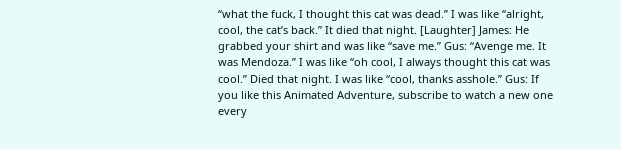“what the fuck, I thought this cat was dead.” I was like “alright, cool, the cat’s back.” It died that night. [Laughter] James: He grabbed your shirt and was like “save me.” Gus: “Avenge me. It was Mendoza.” I was like “oh cool, I always thought this cat was cool.” Died that night. I was like “cool, thanks asshole.” Gus: If you like this Animated Adventure, subscribe to watch a new one every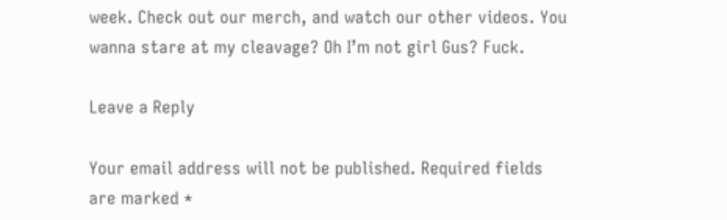week. Check out our merch, and watch our other videos. You wanna stare at my cleavage? Oh I’m not girl Gus? Fuck.

Leave a Reply

Your email address will not be published. Required fields are marked *